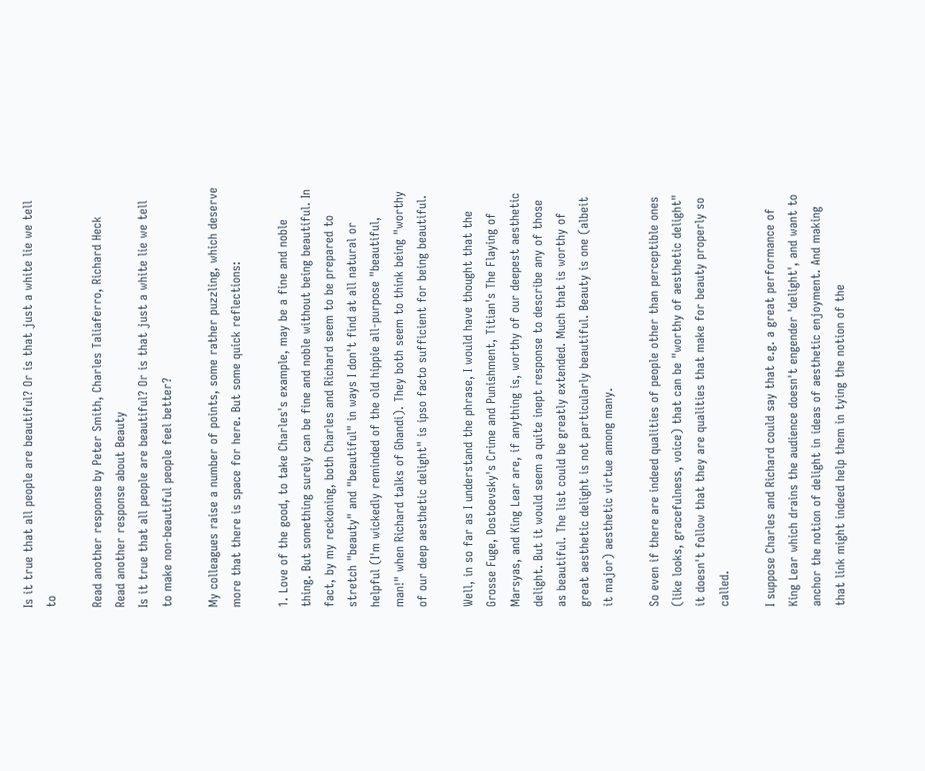Is it true that all people are beautiful? Or is that just a white lie we tell to

Read another response by Peter Smith, Charles Taliaferro, Richard Heck
Read another response about Beauty
Is it true that all people are beautiful? Or is that just a white lie we tell to make non-beautiful people feel better?

My colleagues raise a number of points, some rather puzzling, which deserve more that there is space for here. But some quick reflections:

1. Love of the good, to take Charles's example, may be a fine and noble thing. But something surely can be fine and noble without being beautiful. In fact, by my reckoning, both Charles and Richard seem to be prepared to stretch "beauty" and "beautiful" in ways I don't find at all natural or helpful (I'm wickedly reminded of the old hippie all-purpose "beautiful, man!" when Richard talks of Ghandi). They both seem to think being "worthy of our deep aesthetic delight" is ipso facto sufficient for being beautiful.

Well, in so far as I understand the phrase, I would have thought that the Grosse Fuge, Dostoevsky's Crime and Punishment, Titian's The Flaying of Marsyas, and King Lear are, if anything is, worthy of our deepest aesthetic delight. But it would seem a quite inept response to describe any of those as beautiful. The list could be greatly extended. Much that is worthy of great aesthetic delight is not particularly beautiful. Beauty is one (albeit it major) aesthetic virtue among many.

So even if there are indeed qualities of people other than perceptible ones (like looks, gracefulness, voice) that can be "worthy of aesthetic delight" it doesn't follow that they are qualities that make for beauty properly so called.

I suppose Charles and Richard could say that e.g. a great performance of King Lear which drains the audience doesn't engender 'delight', and want to anchor the notion of delight in ideas of aesthetic enjoyment. And making that link might indeed help them in tying the notion of the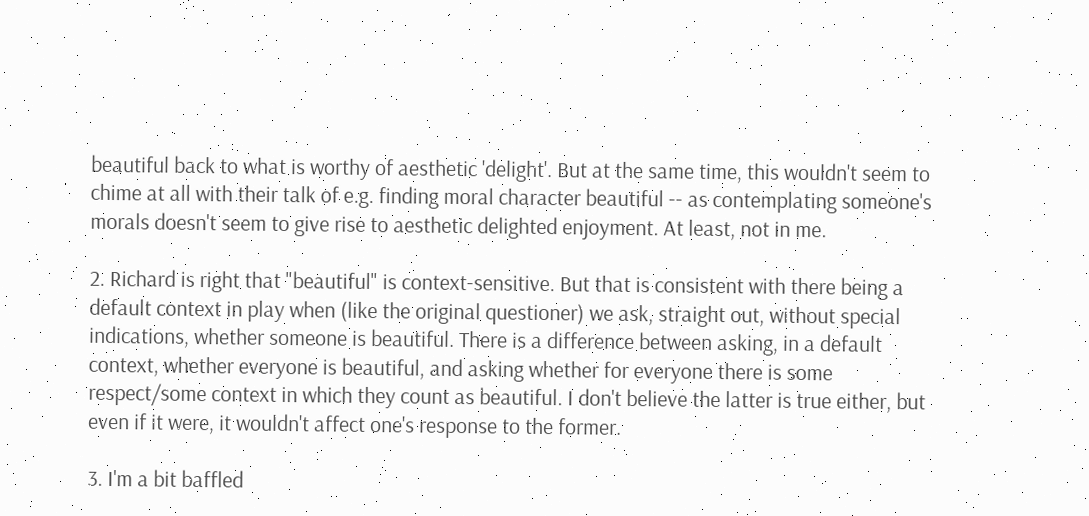beautiful back to what is worthy of aesthetic 'delight'. But at the same time, this wouldn't seem to chime at all with their talk of e.g. finding moral character beautiful -- as contemplating someone's morals doesn't seem to give rise to aesthetic delighted enjoyment. At least, not in me.

2. Richard is right that "beautiful" is context-sensitive. But that is consistent with there being a default context in play when (like the original questioner) we ask, straight out, without special indications, whether someone is beautiful. There is a difference between asking, in a default context, whether everyone is beautiful, and asking whether for everyone there is some respect/some context in which they count as beautiful. I don't believe the latter is true either, but even if it were, it wouldn't affect one's response to the former.

3. I'm a bit baffled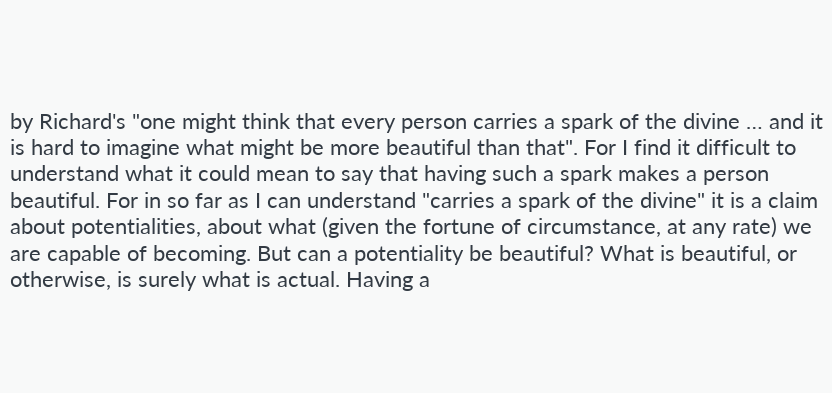by Richard's "one might think that every person carries a spark of the divine … and it is hard to imagine what might be more beautiful than that". For I find it difficult to understand what it could mean to say that having such a spark makes a person beautiful. For in so far as I can understand "carries a spark of the divine" it is a claim about potentialities, about what (given the fortune of circumstance, at any rate) we are capable of becoming. But can a potentiality be beautiful? What is beautiful, or otherwise, is surely what is actual. Having a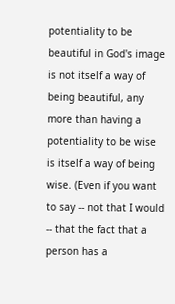potentiality to be beautiful in God's image is not itself a way of being beautiful, any more than having a potentiality to be wise is itself a way of being wise. (Even if you want to say -- not that I would -- that the fact that a person has a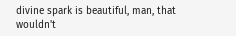divine spark is beautiful, man, that wouldn't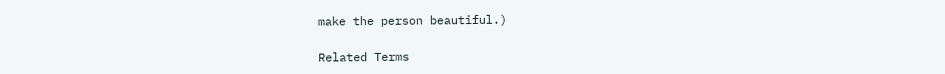make the person beautiful.)

Related Terms